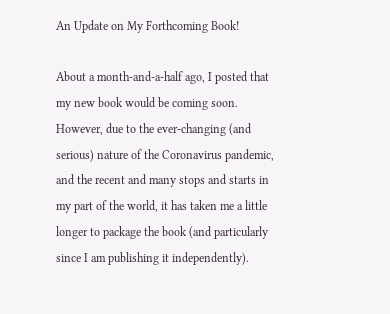An Update on My Forthcoming Book!

About a month-and-a-half ago, I posted that my new book would be coming soon. However, due to the ever-changing (and serious) nature of the Coronavirus pandemic, and the recent and many stops and starts in my part of the world, it has taken me a little longer to package the book (and particularly since I am publishing it independently).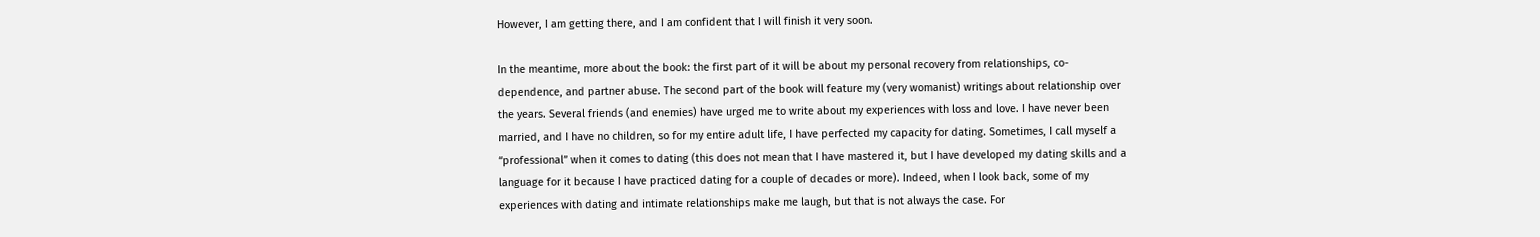However, I am getting there, and I am confident that I will finish it very soon.

In the meantime, more about the book: the first part of it will be about my personal recovery from relationships, co-dependence, and partner abuse. The second part of the book will feature my (very womanist) writings about relationship over the years. Several friends (and enemies) have urged me to write about my experiences with loss and love. I have never been married, and I have no children, so for my entire adult life, I have perfected my capacity for dating. Sometimes, I call myself a “professional” when it comes to dating (this does not mean that I have mastered it, but I have developed my dating skills and a language for it because I have practiced dating for a couple of decades or more). Indeed, when I look back, some of my experiences with dating and intimate relationships make me laugh, but that is not always the case. For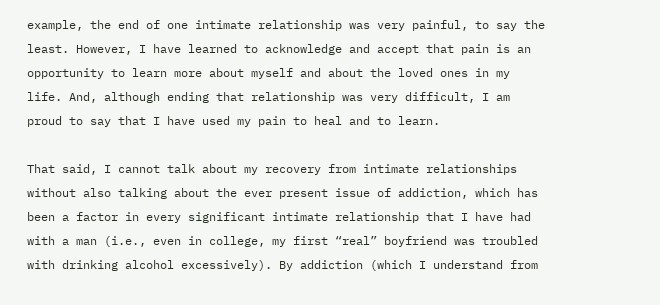example, the end of one intimate relationship was very painful, to say the least. However, I have learned to acknowledge and accept that pain is an opportunity to learn more about myself and about the loved ones in my life. And, although ending that relationship was very difficult, I am proud to say that I have used my pain to heal and to learn.

That said, I cannot talk about my recovery from intimate relationships without also talking about the ever present issue of addiction, which has been a factor in every significant intimate relationship that I have had with a man (i.e., even in college, my first “real” boyfriend was troubled with drinking alcohol excessively). By addiction (which I understand from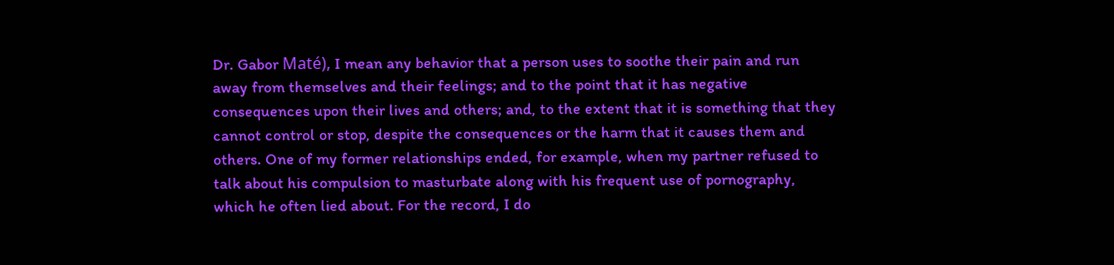Dr. Gabor Maté), I mean any behavior that a person uses to soothe their pain and run away from themselves and their feelings; and to the point that it has negative consequences upon their lives and others; and, to the extent that it is something that they cannot control or stop, despite the consequences or the harm that it causes them and others. One of my former relationships ended, for example, when my partner refused to talk about his compulsion to masturbate along with his frequent use of pornography, which he often lied about. For the record, I do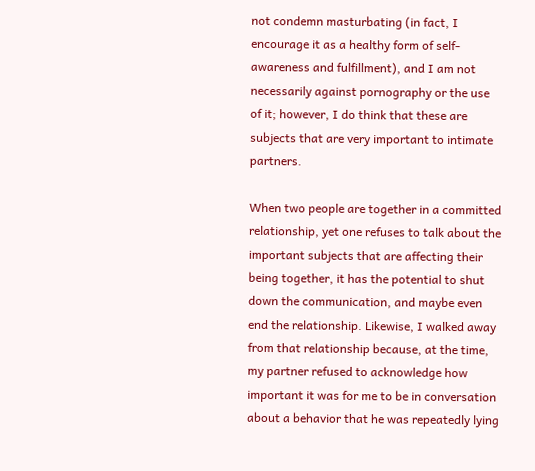not condemn masturbating (in fact, I encourage it as a healthy form of self-awareness and fulfillment), and I am not necessarily against pornography or the use of it; however, I do think that these are subjects that are very important to intimate partners.

When two people are together in a committed relationship, yet one refuses to talk about the important subjects that are affecting their being together, it has the potential to shut down the communication, and maybe even end the relationship. Likewise, I walked away from that relationship because, at the time, my partner refused to acknowledge how important it was for me to be in conversation about a behavior that he was repeatedly lying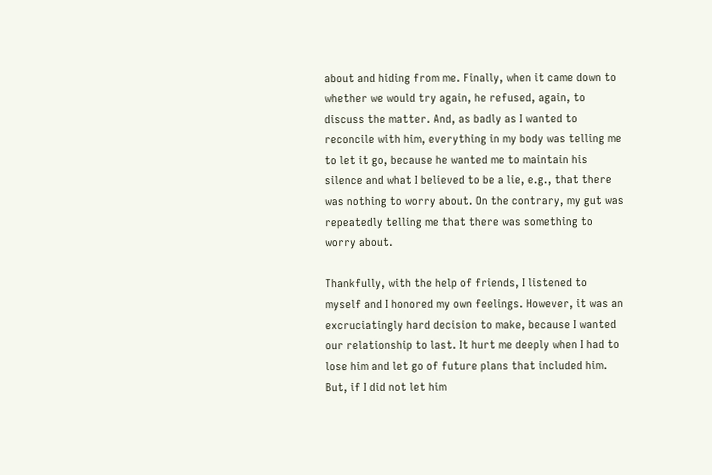about and hiding from me. Finally, when it came down to whether we would try again, he refused, again, to discuss the matter. And, as badly as I wanted to reconcile with him, everything in my body was telling me to let it go, because he wanted me to maintain his silence and what I believed to be a lie, e.g., that there was nothing to worry about. On the contrary, my gut was repeatedly telling me that there was something to worry about.

Thankfully, with the help of friends, I listened to myself and I honored my own feelings. However, it was an excruciatingly hard decision to make, because I wanted our relationship to last. It hurt me deeply when I had to lose him and let go of future plans that included him. But, if I did not let him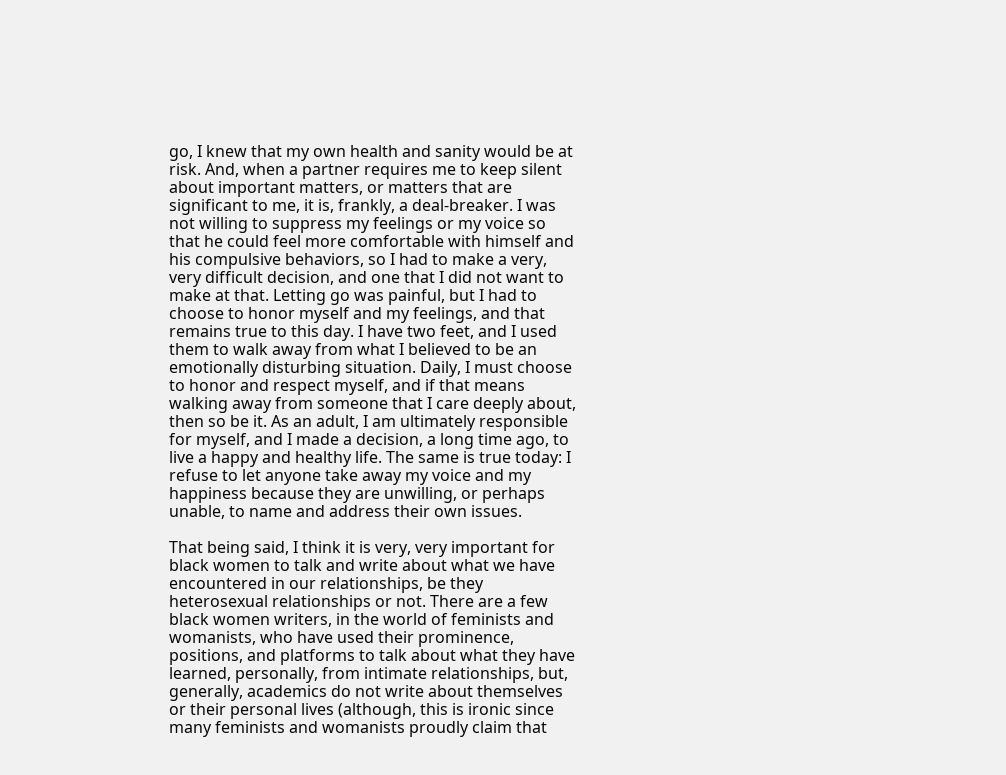go, I knew that my own health and sanity would be at risk. And, when a partner requires me to keep silent about important matters, or matters that are significant to me, it is, frankly, a deal-breaker. I was not willing to suppress my feelings or my voice so that he could feel more comfortable with himself and his compulsive behaviors, so I had to make a very, very difficult decision, and one that I did not want to make at that. Letting go was painful, but I had to choose to honor myself and my feelings, and that remains true to this day. I have two feet, and I used them to walk away from what I believed to be an emotionally disturbing situation. Daily, I must choose to honor and respect myself, and if that means walking away from someone that I care deeply about, then so be it. As an adult, I am ultimately responsible for myself, and I made a decision, a long time ago, to live a happy and healthy life. The same is true today: I refuse to let anyone take away my voice and my happiness because they are unwilling, or perhaps unable, to name and address their own issues.

That being said, I think it is very, very important for black women to talk and write about what we have encountered in our relationships, be they heterosexual relationships or not. There are a few black women writers, in the world of feminists and womanists, who have used their prominence, positions, and platforms to talk about what they have learned, personally, from intimate relationships, but, generally, academics do not write about themselves or their personal lives (although, this is ironic since many feminists and womanists proudly claim that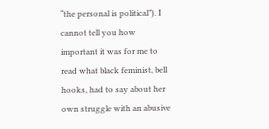“the personal is political”). I cannot tell you how important it was for me to read what black feminist, bell hooks, had to say about her own struggle with an abusive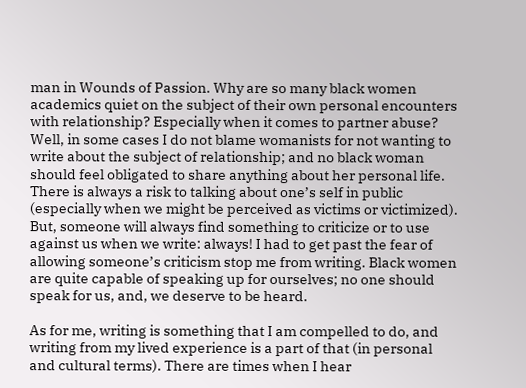man in Wounds of Passion. Why are so many black women academics quiet on the subject of their own personal encounters with relationship? Especially when it comes to partner abuse? Well, in some cases I do not blame womanists for not wanting to write about the subject of relationship; and no black woman should feel obligated to share anything about her personal life. There is always a risk to talking about one’s self in public (especially when we might be perceived as victims or victimized). But, someone will always find something to criticize or to use against us when we write: always! I had to get past the fear of allowing someone’s criticism stop me from writing. Black women are quite capable of speaking up for ourselves; no one should speak for us, and, we deserve to be heard.

As for me, writing is something that I am compelled to do, and writing from my lived experience is a part of that (in personal and cultural terms). There are times when I hear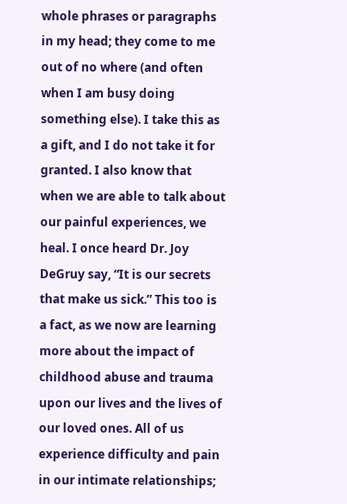whole phrases or paragraphs in my head; they come to me out of no where (and often when I am busy doing something else). I take this as a gift, and I do not take it for granted. I also know that when we are able to talk about our painful experiences, we heal. I once heard Dr. Joy DeGruy say, “It is our secrets that make us sick.” This too is a fact, as we now are learning more about the impact of childhood abuse and trauma upon our lives and the lives of our loved ones. All of us experience difficulty and pain in our intimate relationships;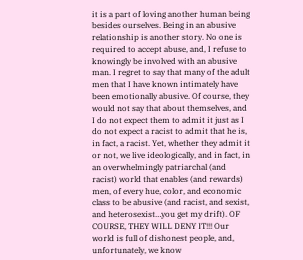it is a part of loving another human being besides ourselves. Being in an abusive relationship is another story. No one is required to accept abuse, and, I refuse to knowingly be involved with an abusive man. I regret to say that many of the adult men that I have known intimately have been emotionally abusive. Of course, they would not say that about themselves, and I do not expect them to admit it just as I do not expect a racist to admit that he is, in fact, a racist. Yet, whether they admit it or not, we live ideologically, and in fact, in an overwhelmingly patriarchal (and racist) world that enables (and rewards) men, of every hue, color, and economic class to be abusive (and racist, and sexist, and heterosexist…you get my drift). OF COURSE, THEY WILL DENY IT!!! Our world is full of dishonest people, and, unfortunately, we know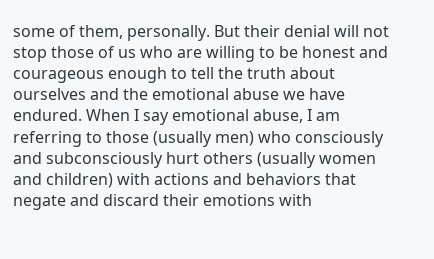some of them, personally. But their denial will not stop those of us who are willing to be honest and courageous enough to tell the truth about ourselves and the emotional abuse we have endured. When I say emotional abuse, I am referring to those (usually men) who consciously and subconsciously hurt others (usually women and children) with actions and behaviors that negate and discard their emotions with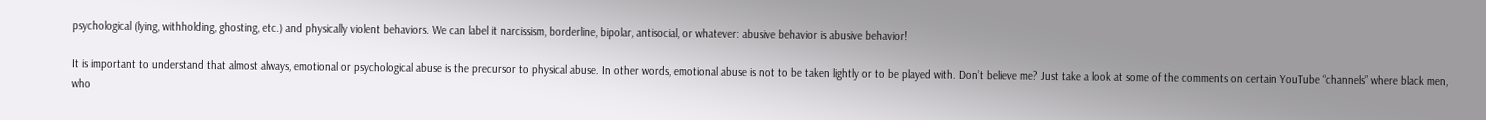psychological (lying, withholding, ghosting, etc.) and physically violent behaviors. We can label it narcissism, borderline, bipolar, antisocial, or whatever: abusive behavior is abusive behavior!

It is important to understand that almost always, emotional or psychological abuse is the precursor to physical abuse. In other words, emotional abuse is not to be taken lightly or to be played with. Don’t believe me? Just take a look at some of the comments on certain YouTube “channels” where black men, who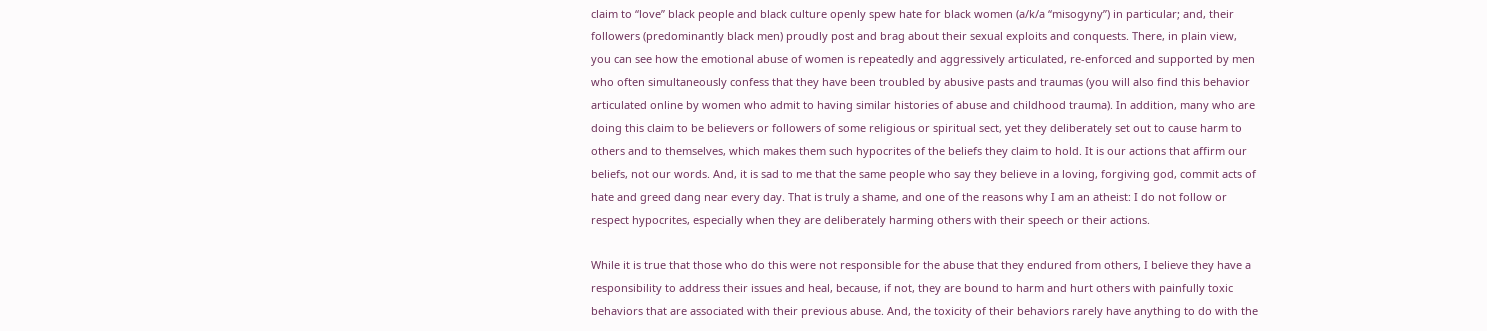claim to “love” black people and black culture openly spew hate for black women (a/k/a “misogyny”) in particular; and, their followers (predominantly black men) proudly post and brag about their sexual exploits and conquests. There, in plain view, you can see how the emotional abuse of women is repeatedly and aggressively articulated, re-enforced and supported by men who often simultaneously confess that they have been troubled by abusive pasts and traumas (you will also find this behavior articulated online by women who admit to having similar histories of abuse and childhood trauma). In addition, many who are doing this claim to be believers or followers of some religious or spiritual sect, yet they deliberately set out to cause harm to others and to themselves, which makes them such hypocrites of the beliefs they claim to hold. It is our actions that affirm our beliefs, not our words. And, it is sad to me that the same people who say they believe in a loving, forgiving god, commit acts of hate and greed dang near every day. That is truly a shame, and one of the reasons why I am an atheist: I do not follow or respect hypocrites, especially when they are deliberately harming others with their speech or their actions.

While it is true that those who do this were not responsible for the abuse that they endured from others, I believe they have a responsibility to address their issues and heal, because, if not, they are bound to harm and hurt others with painfully toxic behaviors that are associated with their previous abuse. And, the toxicity of their behaviors rarely have anything to do with the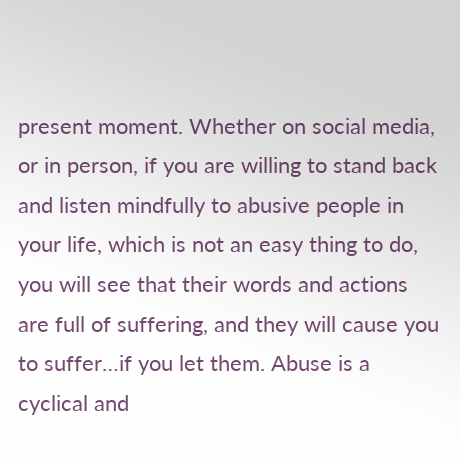present moment. Whether on social media, or in person, if you are willing to stand back and listen mindfully to abusive people in your life, which is not an easy thing to do, you will see that their words and actions are full of suffering, and they will cause you to suffer…if you let them. Abuse is a cyclical and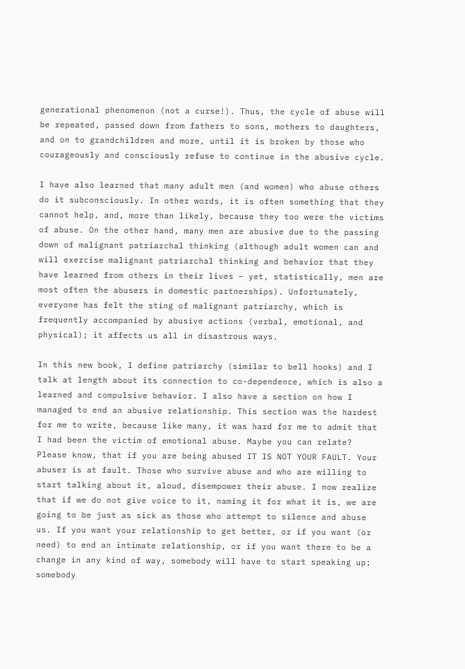generational phenomenon (not a curse!). Thus, the cycle of abuse will be repeated, passed down from fathers to sons, mothers to daughters, and on to grandchildren and more, until it is broken by those who courageously and consciously refuse to continue in the abusive cycle.

I have also learned that many adult men (and women) who abuse others do it subconsciously. In other words, it is often something that they cannot help, and, more than likely, because they too were the victims of abuse. On the other hand, many men are abusive due to the passing down of malignant patriarchal thinking (although adult women can and will exercise malignant patriarchal thinking and behavior that they have learned from others in their lives – yet, statistically, men are most often the abusers in domestic partnerships). Unfortunately, everyone has felt the sting of malignant patriarchy, which is frequently accompanied by abusive actions (verbal, emotional, and physical); it affects us all in disastrous ways.

In this new book, I define patriarchy (similar to bell hooks) and I talk at length about its connection to co-dependence, which is also a learned and compulsive behavior. I also have a section on how I managed to end an abusive relationship. This section was the hardest for me to write, because like many, it was hard for me to admit that I had been the victim of emotional abuse. Maybe you can relate? Please know, that if you are being abused IT IS NOT YOUR FAULT. Your abuser is at fault. Those who survive abuse and who are willing to start talking about it, aloud, disempower their abuse. I now realize that if we do not give voice to it, naming it for what it is, we are going to be just as sick as those who attempt to silence and abuse us. If you want your relationship to get better, or if you want (or need) to end an intimate relationship, or if you want there to be a change in any kind of way, somebody will have to start speaking up; somebody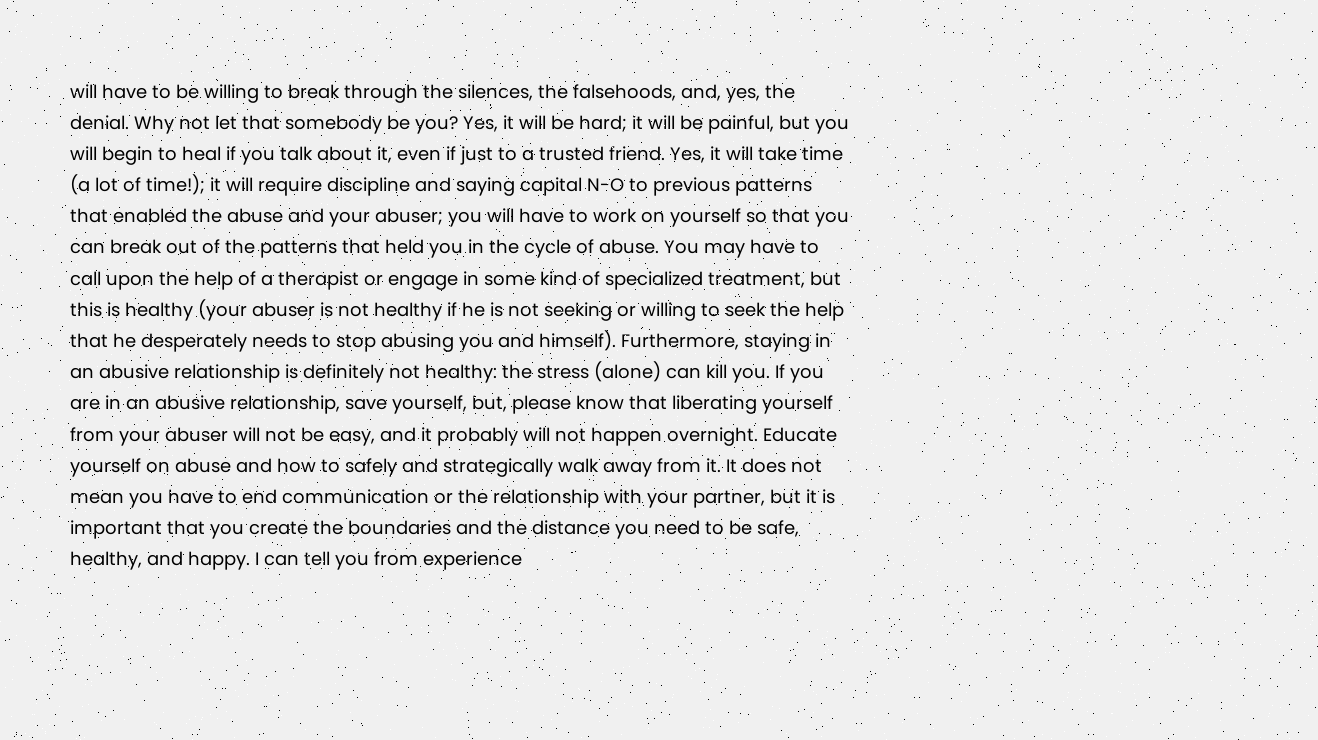will have to be willing to break through the silences, the falsehoods, and, yes, the denial. Why not let that somebody be you? Yes, it will be hard; it will be painful, but you will begin to heal if you talk about it, even if just to a trusted friend. Yes, it will take time (a lot of time!); it will require discipline and saying capital N-O to previous patterns that enabled the abuse and your abuser; you will have to work on yourself so that you can break out of the patterns that held you in the cycle of abuse. You may have to call upon the help of a therapist or engage in some kind of specialized treatment, but this is healthy (your abuser is not healthy if he is not seeking or willing to seek the help that he desperately needs to stop abusing you and himself). Furthermore, staying in an abusive relationship is definitely not healthy: the stress (alone) can kill you. If you are in an abusive relationship, save yourself, but, please know that liberating yourself from your abuser will not be easy, and it probably will not happen overnight. Educate yourself on abuse and how to safely and strategically walk away from it. It does not mean you have to end communication or the relationship with your partner, but it is important that you create the boundaries and the distance you need to be safe, healthy, and happy. I can tell you from experience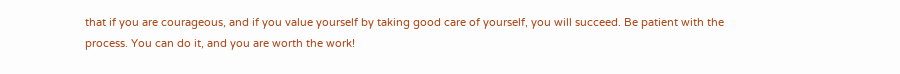that if you are courageous, and if you value yourself by taking good care of yourself, you will succeed. Be patient with the process. You can do it, and you are worth the work!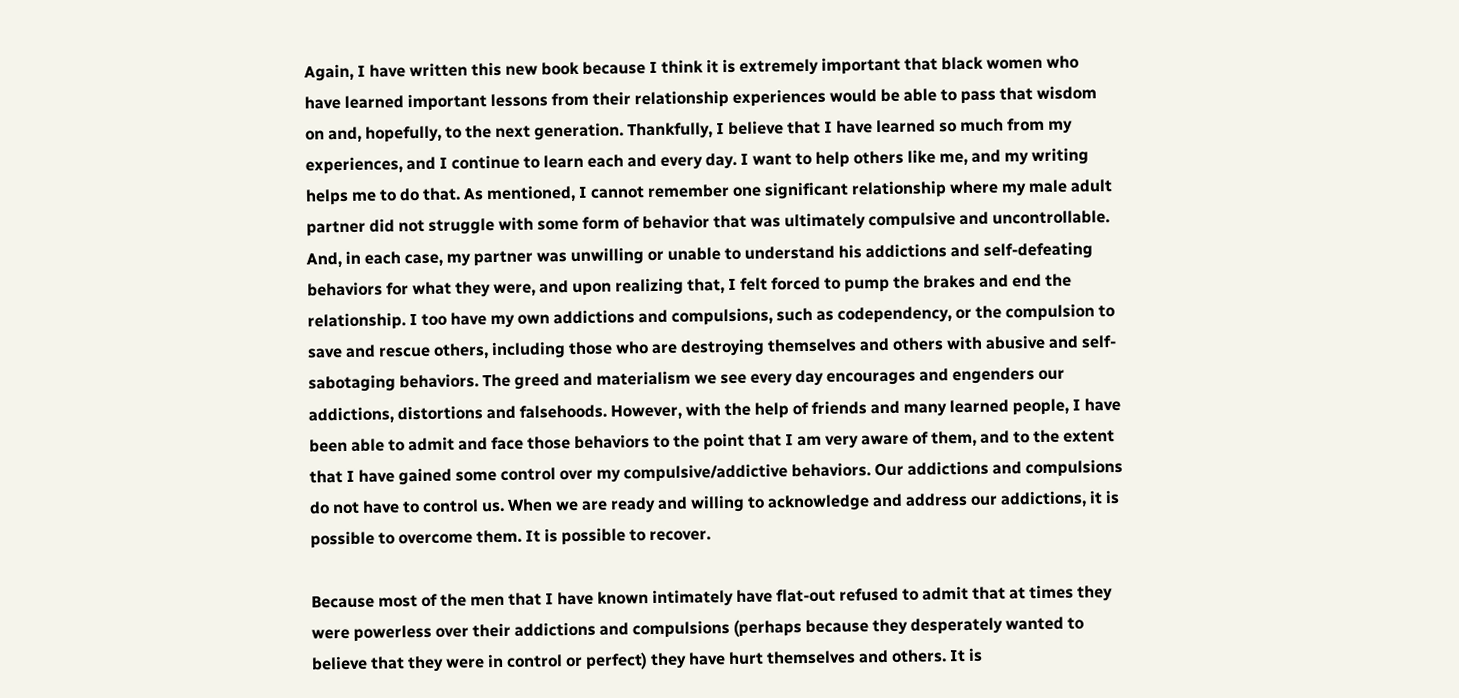Again, I have written this new book because I think it is extremely important that black women who have learned important lessons from their relationship experiences would be able to pass that wisdom on and, hopefully, to the next generation. Thankfully, I believe that I have learned so much from my experiences, and I continue to learn each and every day. I want to help others like me, and my writing helps me to do that. As mentioned, I cannot remember one significant relationship where my male adult partner did not struggle with some form of behavior that was ultimately compulsive and uncontrollable. And, in each case, my partner was unwilling or unable to understand his addictions and self-defeating behaviors for what they were, and upon realizing that, I felt forced to pump the brakes and end the relationship. I too have my own addictions and compulsions, such as codependency, or the compulsion to save and rescue others, including those who are destroying themselves and others with abusive and self-sabotaging behaviors. The greed and materialism we see every day encourages and engenders our addictions, distortions and falsehoods. However, with the help of friends and many learned people, I have been able to admit and face those behaviors to the point that I am very aware of them, and to the extent that I have gained some control over my compulsive/addictive behaviors. Our addictions and compulsions do not have to control us. When we are ready and willing to acknowledge and address our addictions, it is possible to overcome them. It is possible to recover.

Because most of the men that I have known intimately have flat-out refused to admit that at times they were powerless over their addictions and compulsions (perhaps because they desperately wanted to believe that they were in control or perfect) they have hurt themselves and others. It is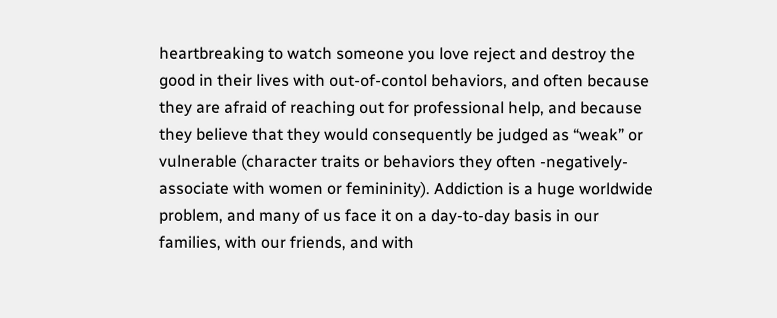heartbreaking to watch someone you love reject and destroy the good in their lives with out-of-contol behaviors, and often because they are afraid of reaching out for professional help, and because they believe that they would consequently be judged as “weak” or vulnerable (character traits or behaviors they often -negatively- associate with women or femininity). Addiction is a huge worldwide problem, and many of us face it on a day-to-day basis in our families, with our friends, and with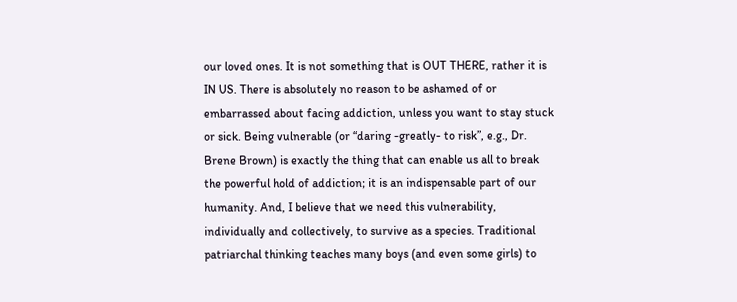our loved ones. It is not something that is OUT THERE, rather it is IN US. There is absolutely no reason to be ashamed of or embarrassed about facing addiction, unless you want to stay stuck or sick. Being vulnerable (or “daring -greatly- to risk”, e.g., Dr. Brene Brown) is exactly the thing that can enable us all to break the powerful hold of addiction; it is an indispensable part of our humanity. And, I believe that we need this vulnerability, individually and collectively, to survive as a species. Traditional patriarchal thinking teaches many boys (and even some girls) to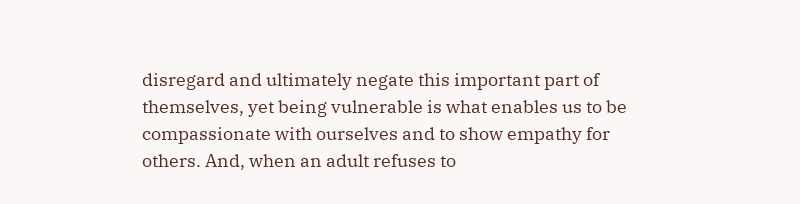disregard and ultimately negate this important part of themselves, yet being vulnerable is what enables us to be compassionate with ourselves and to show empathy for others. And, when an adult refuses to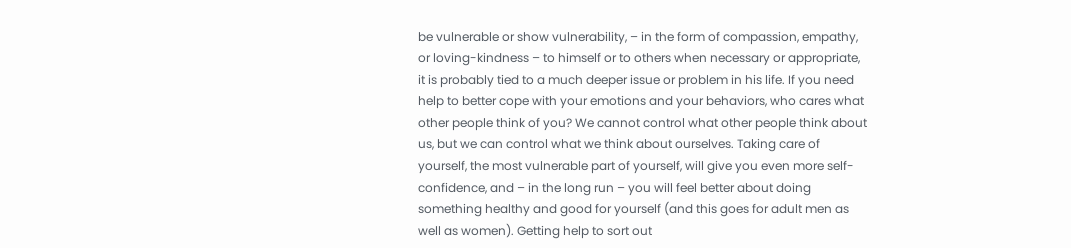be vulnerable or show vulnerability, – in the form of compassion, empathy, or loving-kindness – to himself or to others when necessary or appropriate, it is probably tied to a much deeper issue or problem in his life. If you need help to better cope with your emotions and your behaviors, who cares what other people think of you? We cannot control what other people think about us, but we can control what we think about ourselves. Taking care of yourself, the most vulnerable part of yourself, will give you even more self-confidence, and – in the long run – you will feel better about doing something healthy and good for yourself (and this goes for adult men as well as women). Getting help to sort out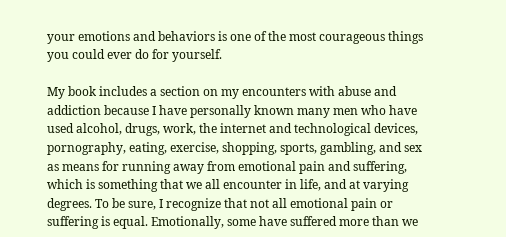your emotions and behaviors is one of the most courageous things you could ever do for yourself.

My book includes a section on my encounters with abuse and addiction because I have personally known many men who have used alcohol, drugs, work, the internet and technological devices, pornography, eating, exercise, shopping, sports, gambling, and sex as means for running away from emotional pain and suffering, which is something that we all encounter in life, and at varying degrees. To be sure, I recognize that not all emotional pain or suffering is equal. Emotionally, some have suffered more than we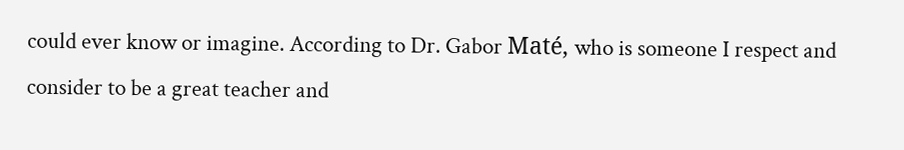could ever know or imagine. According to Dr. Gabor Maté, who is someone I respect and consider to be a great teacher and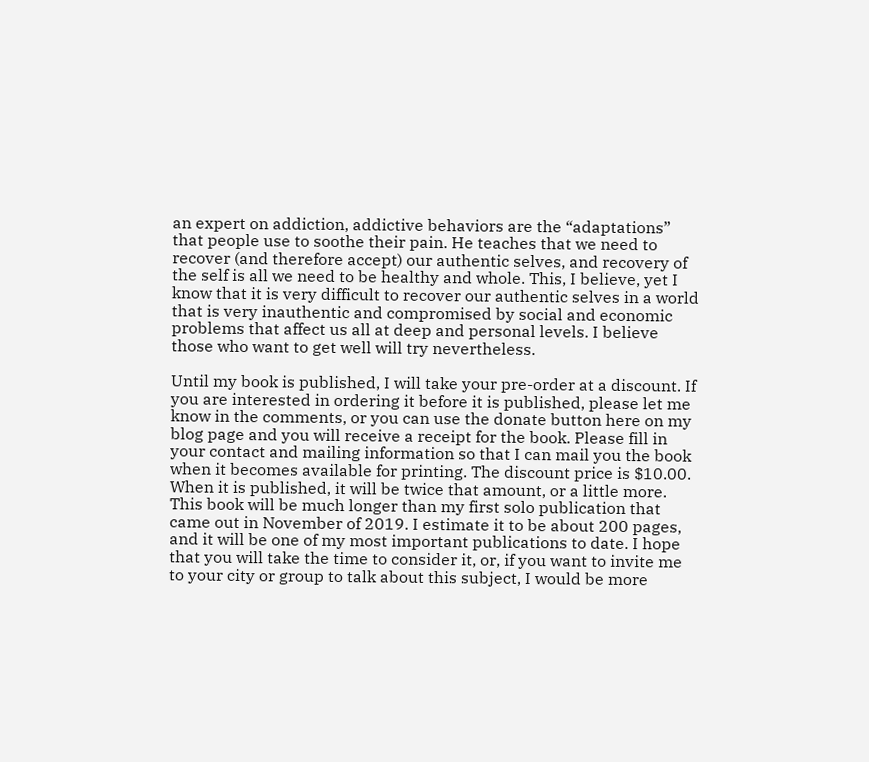an expert on addiction, addictive behaviors are the “adaptations” that people use to soothe their pain. He teaches that we need to recover (and therefore accept) our authentic selves, and recovery of the self is all we need to be healthy and whole. This, I believe, yet I know that it is very difficult to recover our authentic selves in a world that is very inauthentic and compromised by social and economic problems that affect us all at deep and personal levels. I believe those who want to get well will try nevertheless.

Until my book is published, I will take your pre-order at a discount. If you are interested in ordering it before it is published, please let me know in the comments, or you can use the donate button here on my blog page and you will receive a receipt for the book. Please fill in your contact and mailing information so that I can mail you the book when it becomes available for printing. The discount price is $10.00. When it is published, it will be twice that amount, or a little more. This book will be much longer than my first solo publication that came out in November of 2019. I estimate it to be about 200 pages, and it will be one of my most important publications to date. I hope that you will take the time to consider it, or, if you want to invite me to your city or group to talk about this subject, I would be more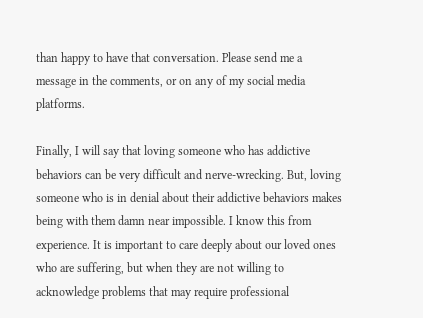than happy to have that conversation. Please send me a message in the comments, or on any of my social media platforms.

Finally, I will say that loving someone who has addictive behaviors can be very difficult and nerve-wrecking. But, loving someone who is in denial about their addictive behaviors makes being with them damn near impossible. I know this from experience. It is important to care deeply about our loved ones who are suffering, but when they are not willing to acknowledge problems that may require professional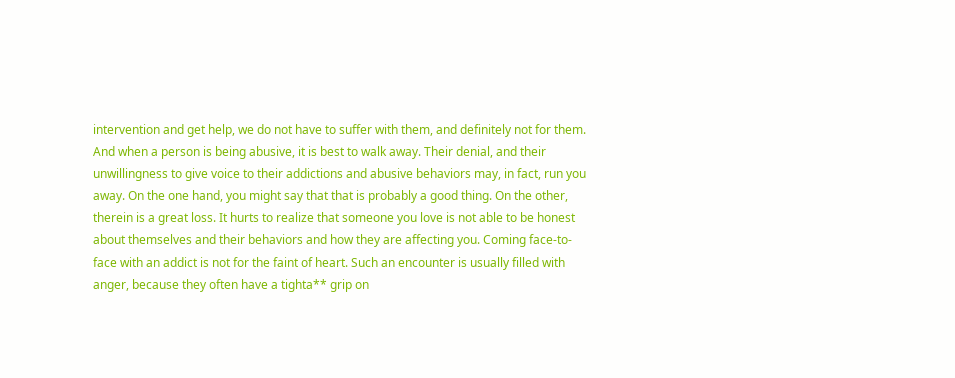intervention and get help, we do not have to suffer with them, and definitely not for them. And when a person is being abusive, it is best to walk away. Their denial, and their unwillingness to give voice to their addictions and abusive behaviors may, in fact, run you away. On the one hand, you might say that that is probably a good thing. On the other, therein is a great loss. It hurts to realize that someone you love is not able to be honest about themselves and their behaviors and how they are affecting you. Coming face-to-face with an addict is not for the faint of heart. Such an encounter is usually filled with anger, because they often have a tighta** grip on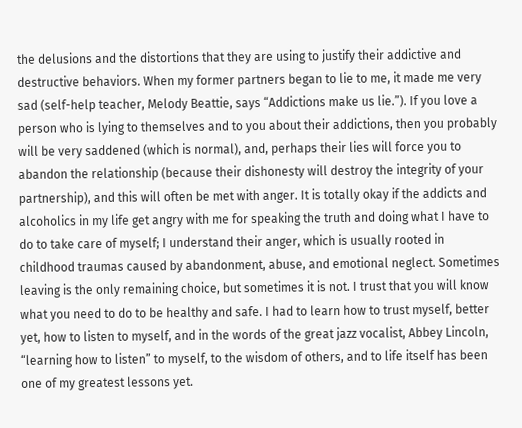the delusions and the distortions that they are using to justify their addictive and destructive behaviors. When my former partners began to lie to me, it made me very sad (self-help teacher, Melody Beattie, says “Addictions make us lie.”). If you love a person who is lying to themselves and to you about their addictions, then you probably will be very saddened (which is normal), and, perhaps their lies will force you to abandon the relationship (because their dishonesty will destroy the integrity of your partnership), and this will often be met with anger. It is totally okay if the addicts and alcoholics in my life get angry with me for speaking the truth and doing what I have to do to take care of myself; I understand their anger, which is usually rooted in childhood traumas caused by abandonment, abuse, and emotional neglect. Sometimes leaving is the only remaining choice, but sometimes it is not. I trust that you will know what you need to do to be healthy and safe. I had to learn how to trust myself, better yet, how to listen to myself, and in the words of the great jazz vocalist, Abbey Lincoln, “learning how to listen” to myself, to the wisdom of others, and to life itself has been one of my greatest lessons yet.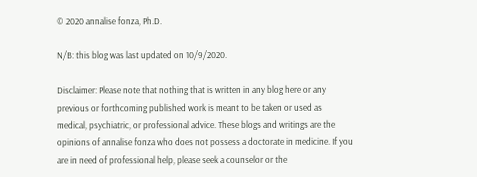© 2020 annalise fonza, Ph.D.

N/B: this blog was last updated on 10/9/2020.

Disclaimer: Please note that nothing that is written in any blog here or any previous or forthcoming published work is meant to be taken or used as medical, psychiatric, or professional advice. These blogs and writings are the opinions of annalise fonza who does not possess a doctorate in medicine. If you are in need of professional help, please seek a counselor or the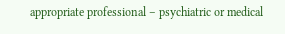appropriate professional – psychiatric or medical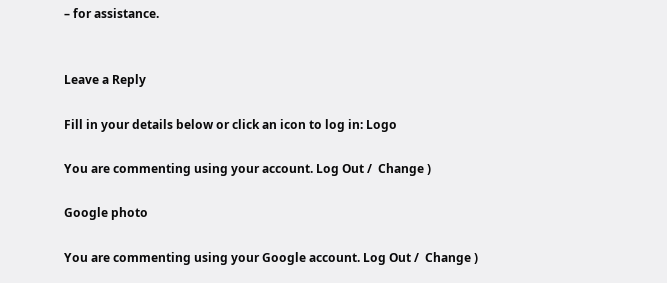– for assistance.


Leave a Reply

Fill in your details below or click an icon to log in: Logo

You are commenting using your account. Log Out /  Change )

Google photo

You are commenting using your Google account. Log Out /  Change )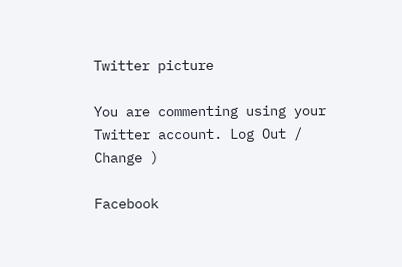Twitter picture

You are commenting using your Twitter account. Log Out /  Change )

Facebook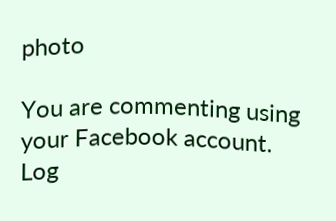photo

You are commenting using your Facebook account. Log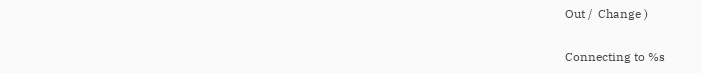Out /  Change )

Connecting to %s